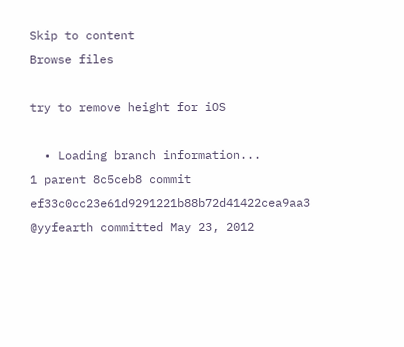Skip to content
Browse files

try to remove height for iOS

  • Loading branch information...
1 parent 8c5ceb8 commit ef33c0cc23e61d9291221b88b72d41422cea9aa3 @yyfearth committed May 23, 2012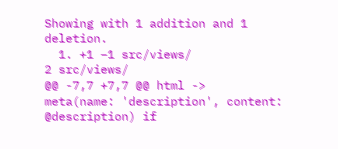Showing with 1 addition and 1 deletion.
  1. +1 −1 src/views/
2 src/views/
@@ -7,7 +7,7 @@ html ->
meta(name: 'description', content: @description) if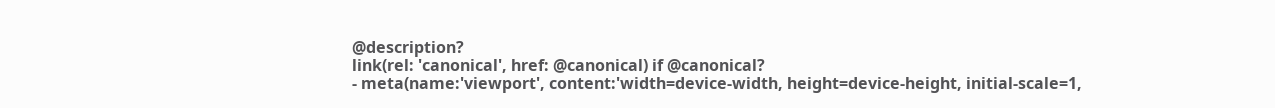@description?
link(rel: 'canonical', href: @canonical) if @canonical?
- meta(name:'viewport', content:'width=device-width, height=device-height, initial-scale=1,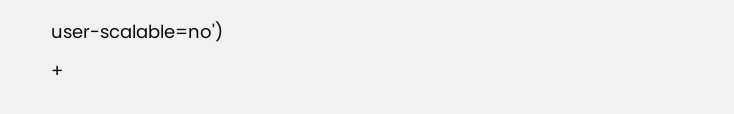user-scalable=no')
+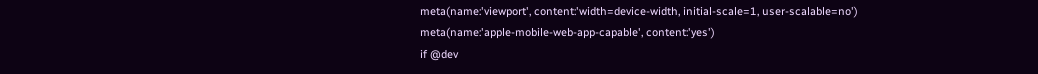meta(name:'viewport', content:'width=device-width, initial-scale=1, user-scalable=no')
meta(name:'apple-mobile-web-app-capable', content:'yes')
if @dev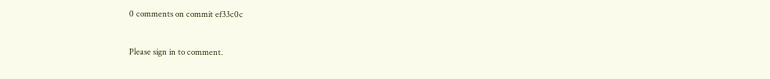0 comments on commit ef33c0c

Please sign in to comment.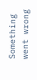Something went wrong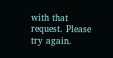with that request. Please try again.